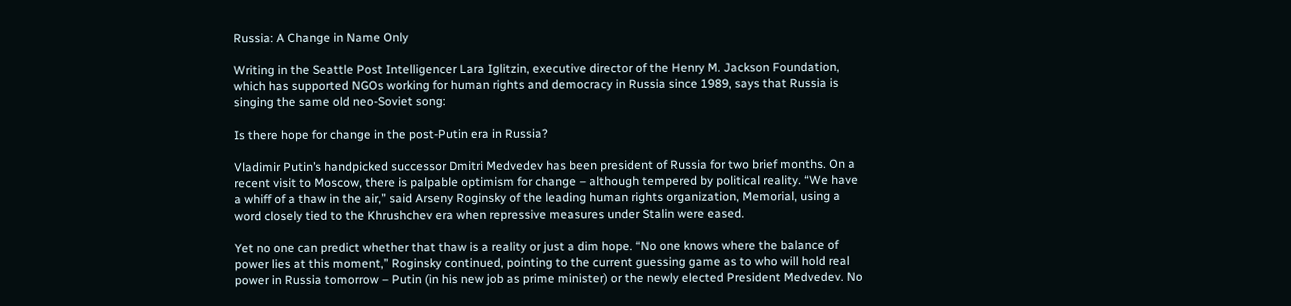Russia: A Change in Name Only

Writing in the Seattle Post Intelligencer Lara Iglitzin, executive director of the Henry M. Jackson Foundation, which has supported NGOs working for human rights and democracy in Russia since 1989, says that Russia is singing the same old neo-Soviet song:

Is there hope for change in the post-Putin era in Russia?

Vladimir Putin’s handpicked successor Dmitri Medvedev has been president of Russia for two brief months. On a recent visit to Moscow, there is palpable optimism for change – although tempered by political reality. “We have a whiff of a thaw in the air,” said Arseny Roginsky of the leading human rights organization, Memorial, using a word closely tied to the Khrushchev era when repressive measures under Stalin were eased.

Yet no one can predict whether that thaw is a reality or just a dim hope. “No one knows where the balance of power lies at this moment,” Roginsky continued, pointing to the current guessing game as to who will hold real power in Russia tomorrow – Putin (in his new job as prime minister) or the newly elected President Medvedev. No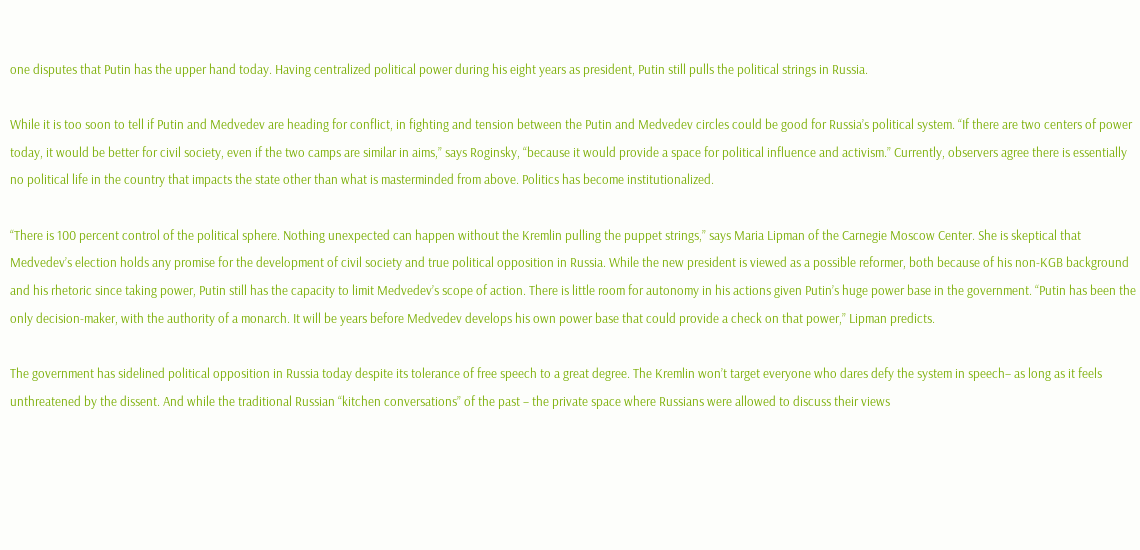one disputes that Putin has the upper hand today. Having centralized political power during his eight years as president, Putin still pulls the political strings in Russia.

While it is too soon to tell if Putin and Medvedev are heading for conflict, in fighting and tension between the Putin and Medvedev circles could be good for Russia’s political system. “If there are two centers of power today, it would be better for civil society, even if the two camps are similar in aims,” says Roginsky, “because it would provide a space for political influence and activism.” Currently, observers agree there is essentially no political life in the country that impacts the state other than what is masterminded from above. Politics has become institutionalized.

“There is 100 percent control of the political sphere. Nothing unexpected can happen without the Kremlin pulling the puppet strings,” says Maria Lipman of the Carnegie Moscow Center. She is skeptical that Medvedev’s election holds any promise for the development of civil society and true political opposition in Russia. While the new president is viewed as a possible reformer, both because of his non-KGB background and his rhetoric since taking power, Putin still has the capacity to limit Medvedev’s scope of action. There is little room for autonomy in his actions given Putin’s huge power base in the government. “Putin has been the only decision-maker, with the authority of a monarch. It will be years before Medvedev develops his own power base that could provide a check on that power,” Lipman predicts.

The government has sidelined political opposition in Russia today despite its tolerance of free speech to a great degree. The Kremlin won’t target everyone who dares defy the system in speech– as long as it feels unthreatened by the dissent. And while the traditional Russian “kitchen conversations” of the past – the private space where Russians were allowed to discuss their views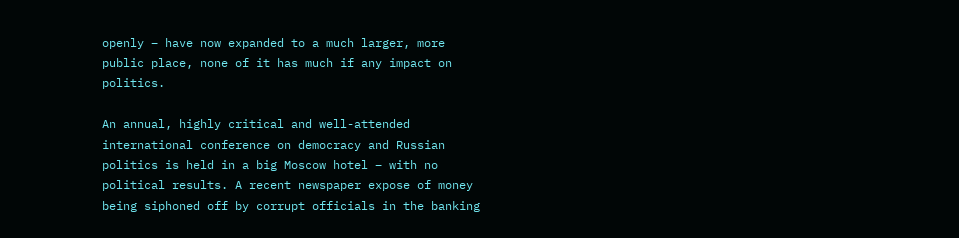openly – have now expanded to a much larger, more public place, none of it has much if any impact on politics.

An annual, highly critical and well-attended international conference on democracy and Russian politics is held in a big Moscow hotel – with no political results. A recent newspaper expose of money being siphoned off by corrupt officials in the banking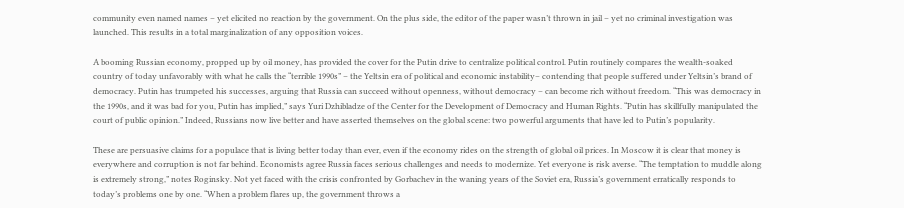community even named names – yet elicited no reaction by the government. On the plus side, the editor of the paper wasn’t thrown in jail – yet no criminal investigation was launched. This results in a total marginalization of any opposition voices.

A booming Russian economy, propped up by oil money, has provided the cover for the Putin drive to centralize political control. Putin routinely compares the wealth-soaked country of today unfavorably with what he calls the “terrible 1990s” – the Yeltsin era of political and economic instability– contending that people suffered under Yeltsin’s brand of democracy. Putin has trumpeted his successes, arguing that Russia can succeed without openness, without democracy – can become rich without freedom. “This was democracy in the 1990s, and it was bad for you, Putin has implied,” says Yuri Dzhibladze of the Center for the Development of Democracy and Human Rights. “Putin has skillfully manipulated the court of public opinion.” Indeed, Russians now live better and have asserted themselves on the global scene: two powerful arguments that have led to Putin’s popularity.

These are persuasive claims for a populace that is living better today than ever, even if the economy rides on the strength of global oil prices. In Moscow it is clear that money is everywhere and corruption is not far behind. Economists agree Russia faces serious challenges and needs to modernize. Yet everyone is risk averse. “The temptation to muddle along is extremely strong,” notes Roginsky. Not yet faced with the crisis confronted by Gorbachev in the waning years of the Soviet era, Russia’s government erratically responds to today’s problems one by one. “When a problem flares up, the government throws a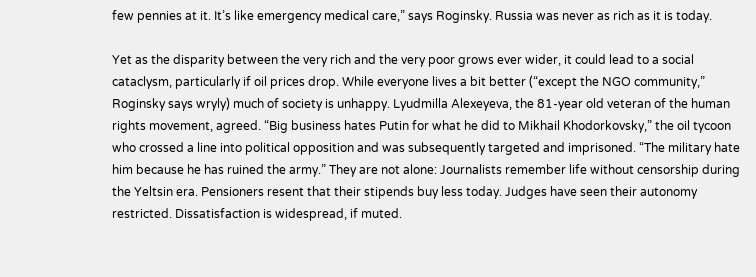few pennies at it. It’s like emergency medical care,” says Roginsky. Russia was never as rich as it is today.

Yet as the disparity between the very rich and the very poor grows ever wider, it could lead to a social cataclysm, particularly if oil prices drop. While everyone lives a bit better (“except the NGO community,” Roginsky says wryly) much of society is unhappy. Lyudmilla Alexeyeva, the 81-year old veteran of the human rights movement, agreed. “Big business hates Putin for what he did to Mikhail Khodorkovsky,” the oil tycoon who crossed a line into political opposition and was subsequently targeted and imprisoned. “The military hate him because he has ruined the army.” They are not alone: Journalists remember life without censorship during the Yeltsin era. Pensioners resent that their stipends buy less today. Judges have seen their autonomy restricted. Dissatisfaction is widespread, if muted.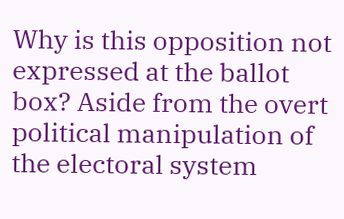Why is this opposition not expressed at the ballot box? Aside from the overt political manipulation of the electoral system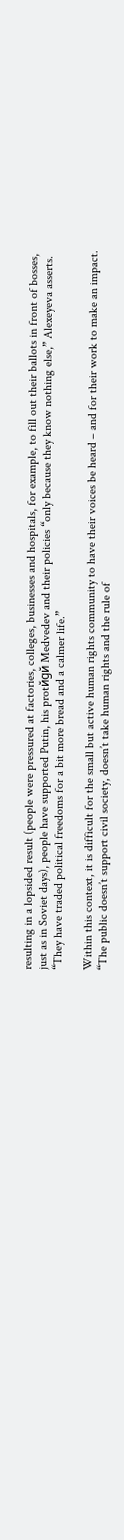resulting in a lopsided result (people were pressured at factories, colleges, businesses and hospitals, for example, to fill out their ballots in front of bosses, just as in Soviet days), people have supported Putin, his protйgй Medvedev and their policies “only because they know nothing else,” Alexeyeva asserts. “They have traded political freedoms for a bit more bread and a calmer life.”

Within this context, it is difficult for the small but active human rights community to have their voices be heard – and for their work to make an impact. “The public doesn’t support civil society, doesn’t take human rights and the rule of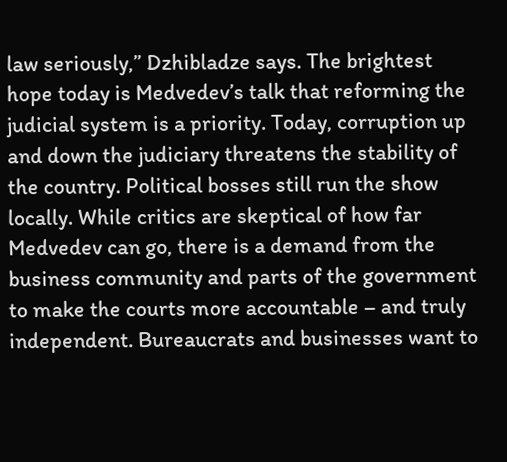law seriously,” Dzhibladze says. The brightest hope today is Medvedev’s talk that reforming the judicial system is a priority. Today, corruption up and down the judiciary threatens the stability of the country. Political bosses still run the show locally. While critics are skeptical of how far Medvedev can go, there is a demand from the business community and parts of the government to make the courts more accountable – and truly independent. Bureaucrats and businesses want to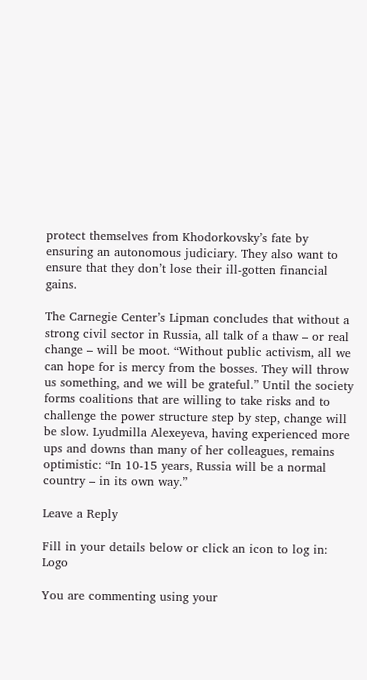protect themselves from Khodorkovsky’s fate by ensuring an autonomous judiciary. They also want to ensure that they don’t lose their ill-gotten financial gains.

The Carnegie Center’s Lipman concludes that without a strong civil sector in Russia, all talk of a thaw – or real change – will be moot. “Without public activism, all we can hope for is mercy from the bosses. They will throw us something, and we will be grateful.” Until the society forms coalitions that are willing to take risks and to challenge the power structure step by step, change will be slow. Lyudmilla Alexeyeva, having experienced more ups and downs than many of her colleagues, remains optimistic: “In 10-15 years, Russia will be a normal country – in its own way.”

Leave a Reply

Fill in your details below or click an icon to log in: Logo

You are commenting using your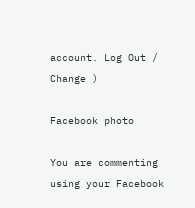account. Log Out /  Change )

Facebook photo

You are commenting using your Facebook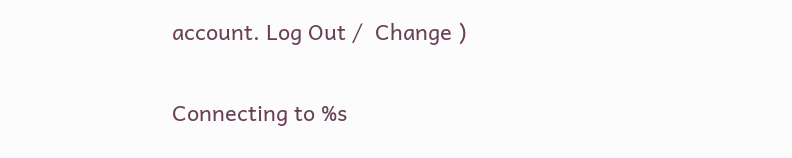account. Log Out /  Change )

Connecting to %s